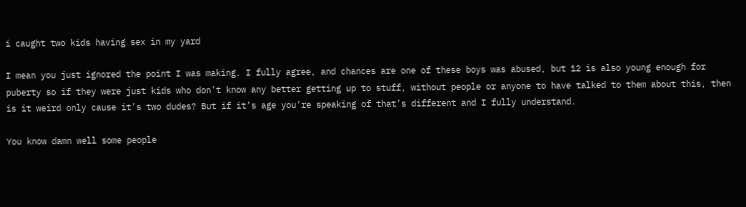i caught two kids having sex in my yard

I mean you just ignored the point I was making. I fully agree, and chances are one of these boys was abused, but 12 is also young enough for puberty so if they were just kids who don’t know any better getting up to stuff, without people or anyone to have talked to them about this, then is it weird only cause it’s two dudes? But if it’s age you’re speaking of that’s different and I fully understand.

You know damn well some people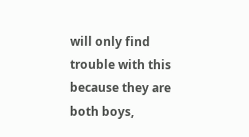will only find trouble with this because they are both boys,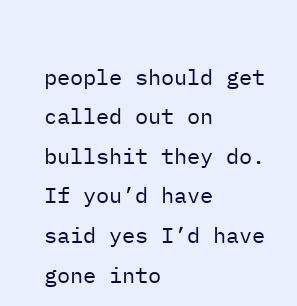people should get called out on bullshit they do. If you’d have said yes I’d have gone into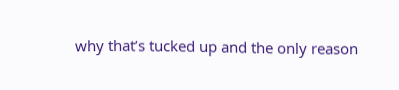why that’s tucked up and the only reason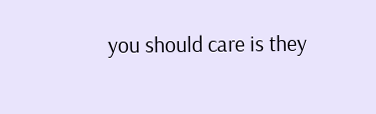you should care is they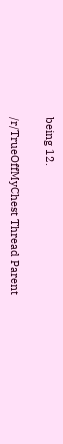being 12.

/r/TrueOffMyChest Thread Parent